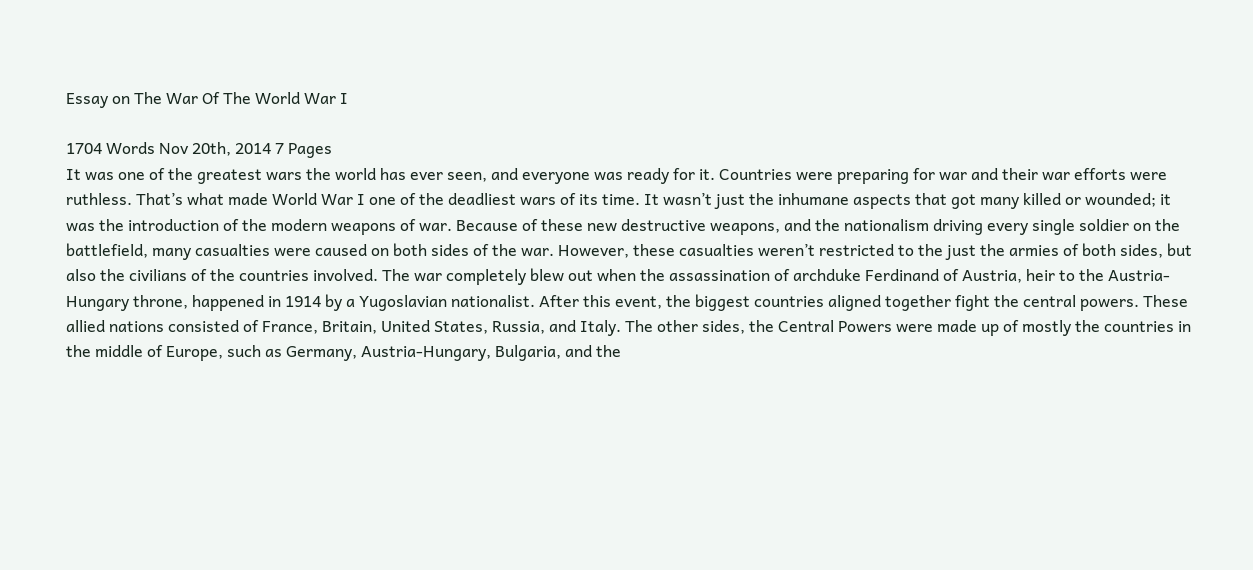Essay on The War Of The World War I

1704 Words Nov 20th, 2014 7 Pages
It was one of the greatest wars the world has ever seen, and everyone was ready for it. Countries were preparing for war and their war efforts were ruthless. That’s what made World War I one of the deadliest wars of its time. It wasn’t just the inhumane aspects that got many killed or wounded; it was the introduction of the modern weapons of war. Because of these new destructive weapons, and the nationalism driving every single soldier on the battlefield, many casualties were caused on both sides of the war. However, these casualties weren’t restricted to the just the armies of both sides, but also the civilians of the countries involved. The war completely blew out when the assassination of archduke Ferdinand of Austria, heir to the Austria-Hungary throne, happened in 1914 by a Yugoslavian nationalist. After this event, the biggest countries aligned together fight the central powers. These allied nations consisted of France, Britain, United States, Russia, and Italy. The other sides, the Central Powers were made up of mostly the countries in the middle of Europe, such as Germany, Austria-Hungary, Bulgaria, and the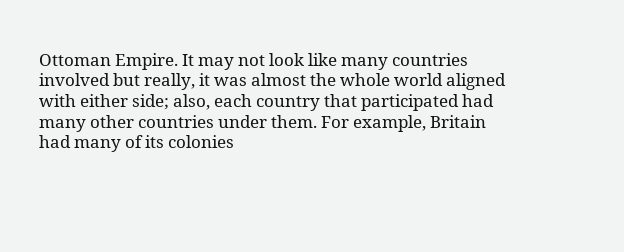Ottoman Empire. It may not look like many countries involved but really, it was almost the whole world aligned with either side; also, each country that participated had many other countries under them. For example, Britain had many of its colonies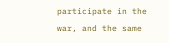participate in the war, and the same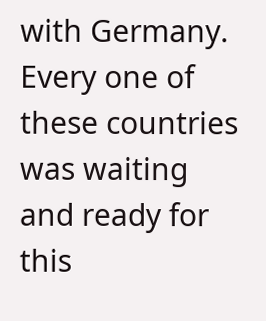with Germany. Every one of these countries was waiting and ready for this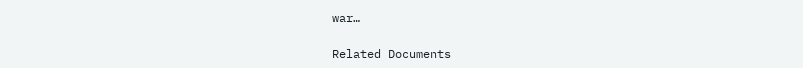war…

Related Documents